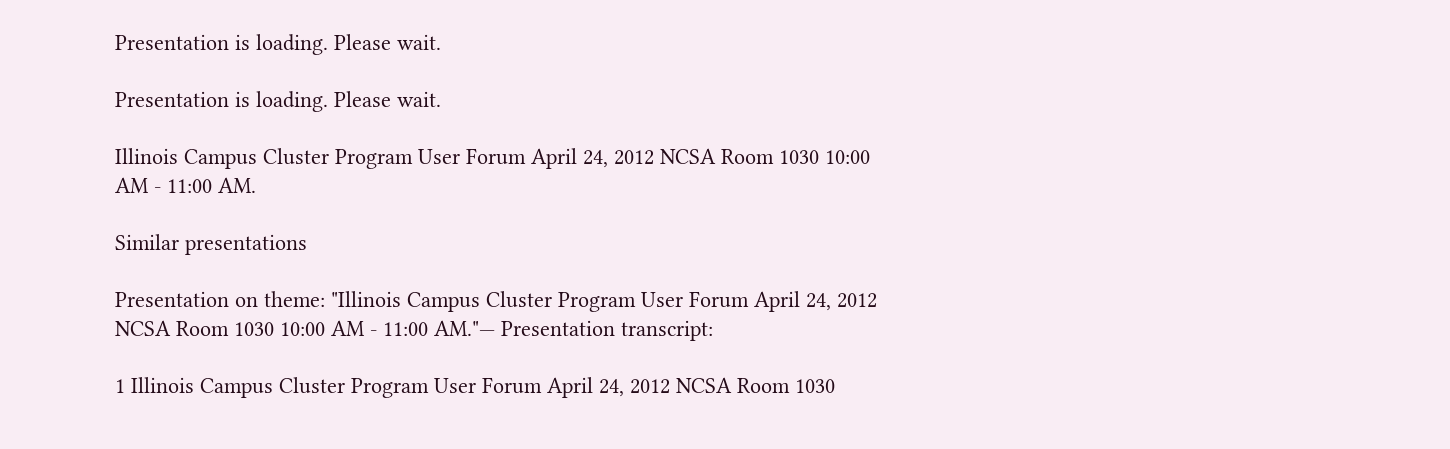Presentation is loading. Please wait.

Presentation is loading. Please wait.

Illinois Campus Cluster Program User Forum April 24, 2012 NCSA Room 1030 10:00 AM - 11:00 AM.

Similar presentations

Presentation on theme: "Illinois Campus Cluster Program User Forum April 24, 2012 NCSA Room 1030 10:00 AM - 11:00 AM."— Presentation transcript:

1 Illinois Campus Cluster Program User Forum April 24, 2012 NCSA Room 1030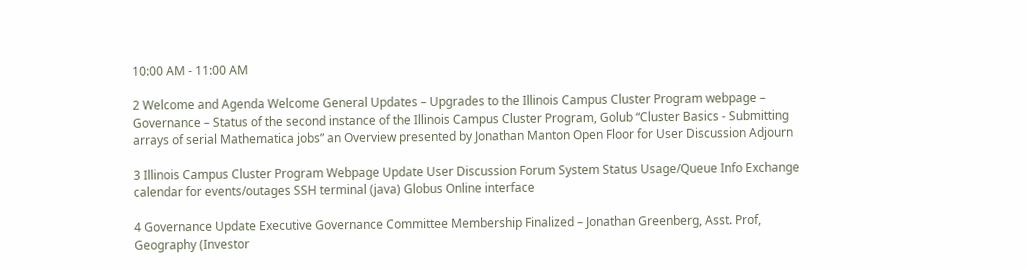10:00 AM - 11:00 AM

2 Welcome and Agenda Welcome General Updates – Upgrades to the Illinois Campus Cluster Program webpage – Governance – Status of the second instance of the Illinois Campus Cluster Program, Golub “Cluster Basics - Submitting arrays of serial Mathematica jobs” an Overview presented by Jonathan Manton Open Floor for User Discussion Adjourn

3 Illinois Campus Cluster Program Webpage Update User Discussion Forum System Status Usage/Queue Info Exchange calendar for events/outages SSH terminal (java) Globus Online interface

4 Governance Update Executive Governance Committee Membership Finalized – Jonathan Greenberg, Asst. Prof, Geography (Investor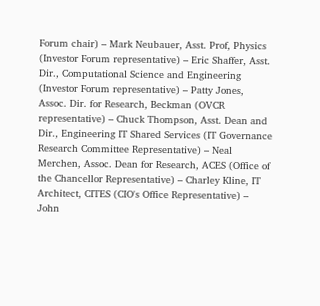Forum chair) – Mark Neubauer, Asst. Prof, Physics (Investor Forum representative) – Eric Shaffer, Asst. Dir., Computational Science and Engineering (Investor Forum representative) – Patty Jones, Assoc. Dir. for Research, Beckman (OVCR representative) – Chuck Thompson, Asst. Dean and Dir., Engineering IT Shared Services (IT Governance Research Committee Representative) – Neal Merchen, Assoc. Dean for Research, ACES (Office of the Chancellor Representative) – Charley Kline, IT Architect, CITES (CIO's Office Representative) – John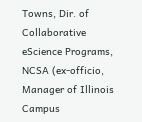Towns, Dir. of Collaborative eScience Programs, NCSA (ex-officio, Manager of Illinois Campus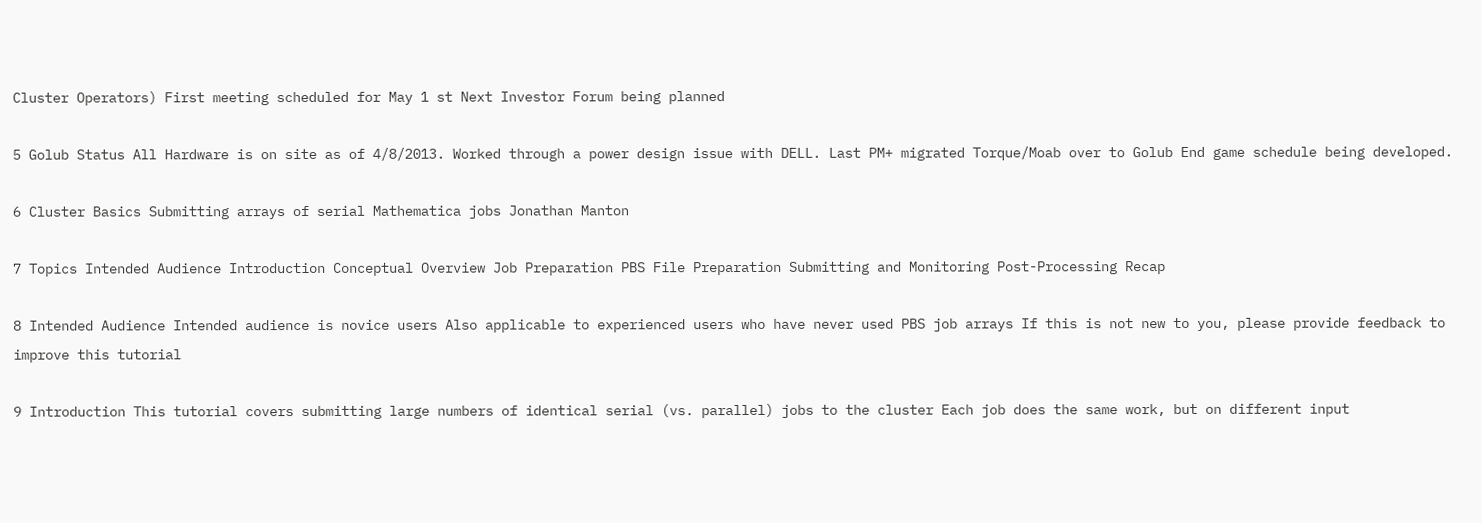Cluster Operators) First meeting scheduled for May 1 st Next Investor Forum being planned

5 Golub Status All Hardware is on site as of 4/8/2013. Worked through a power design issue with DELL. Last PM+ migrated Torque/Moab over to Golub End game schedule being developed.

6 Cluster Basics Submitting arrays of serial Mathematica jobs Jonathan Manton

7 Topics Intended Audience Introduction Conceptual Overview Job Preparation PBS File Preparation Submitting and Monitoring Post-Processing Recap

8 Intended Audience Intended audience is novice users Also applicable to experienced users who have never used PBS job arrays If this is not new to you, please provide feedback to improve this tutorial

9 Introduction This tutorial covers submitting large numbers of identical serial (vs. parallel) jobs to the cluster Each job does the same work, but on different input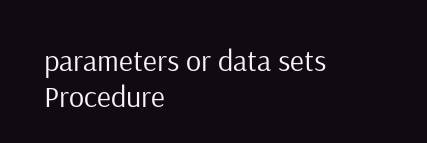parameters or data sets Procedure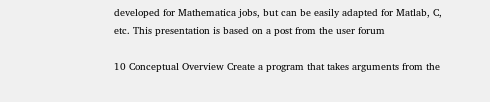developed for Mathematica jobs, but can be easily adapted for Matlab, C, etc. This presentation is based on a post from the user forum

10 Conceptual Overview Create a program that takes arguments from the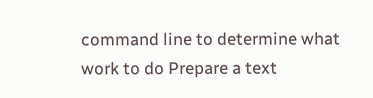command line to determine what work to do Prepare a text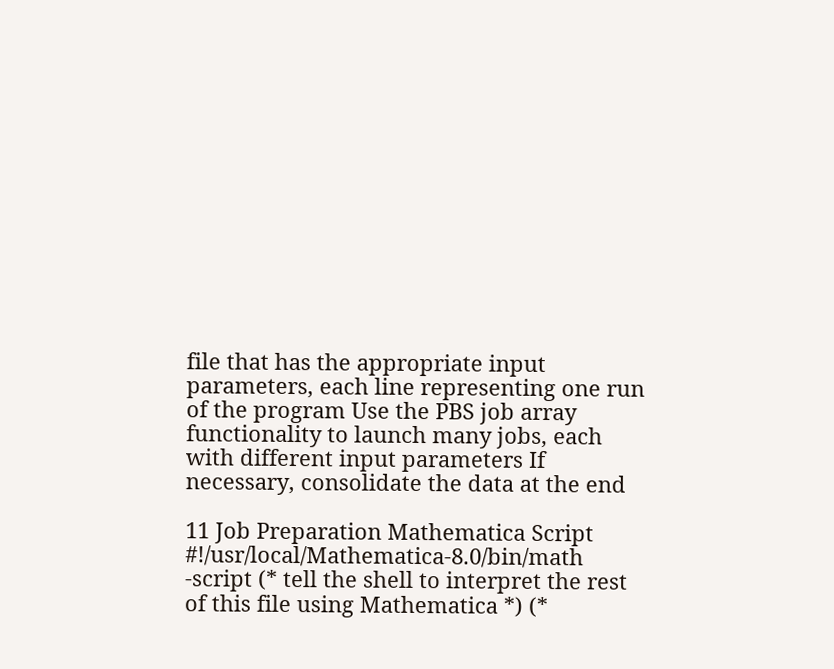file that has the appropriate input parameters, each line representing one run of the program Use the PBS job array functionality to launch many jobs, each with different input parameters If necessary, consolidate the data at the end

11 Job Preparation Mathematica Script #!/usr/local/Mathematica-8.0/bin/math -script (* tell the shell to interpret the rest of this file using Mathematica *) (*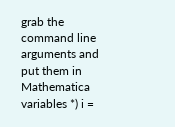grab the command line arguments and put them in Mathematica variables *) i =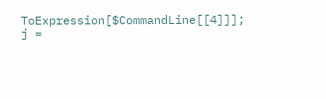ToExpression[$CommandLine[[4]]]; j =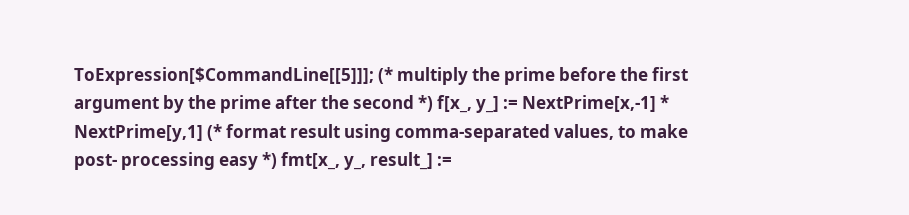ToExpression[$CommandLine[[5]]]; (* multiply the prime before the first argument by the prime after the second *) f[x_, y_] := NextPrime[x,-1] * NextPrime[y,1] (* format result using comma-separated values, to make post- processing easy *) fmt[x_, y_, result_] :=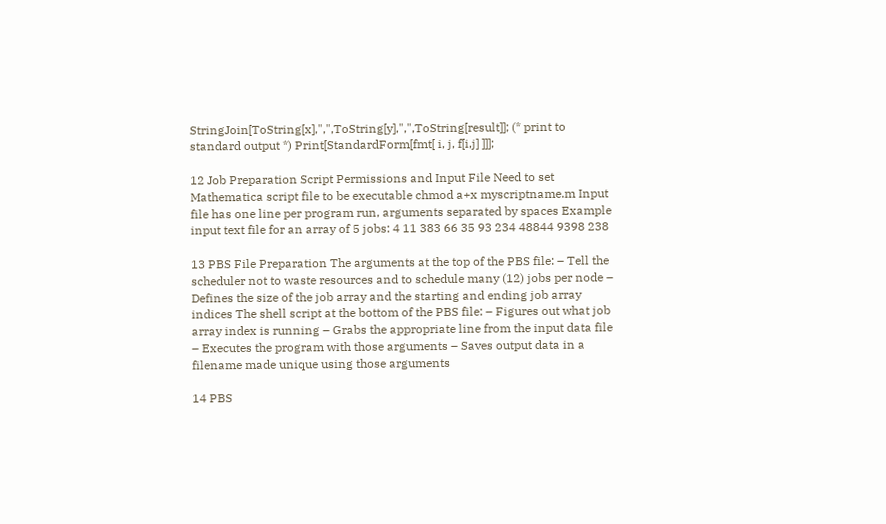StringJoin[ToString[x],",",ToString[y],",",ToString[result]]; (* print to standard output *) Print[StandardForm[fmt[ i, j, f[i,j] ]]];

12 Job Preparation Script Permissions and Input File Need to set Mathematica script file to be executable chmod a+x myscriptname.m Input file has one line per program run, arguments separated by spaces Example input text file for an array of 5 jobs: 4 11 383 66 35 93 234 48844 9398 238

13 PBS File Preparation The arguments at the top of the PBS file: – Tell the scheduler not to waste resources and to schedule many (12) jobs per node – Defines the size of the job array and the starting and ending job array indices The shell script at the bottom of the PBS file: – Figures out what job array index is running – Grabs the appropriate line from the input data file – Executes the program with those arguments – Saves output data in a filename made unique using those arguments

14 PBS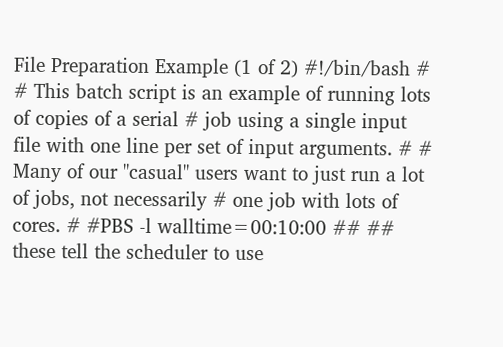File Preparation Example (1 of 2) #!/bin/bash # # This batch script is an example of running lots of copies of a serial # job using a single input file with one line per set of input arguments. # # Many of our "casual" users want to just run a lot of jobs, not necessarily # one job with lots of cores. # #PBS -l walltime=00:10:00 ## ## these tell the scheduler to use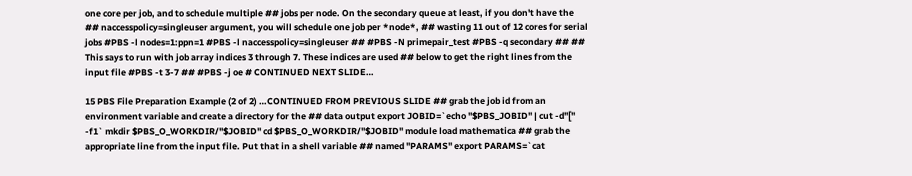one core per job, and to schedule multiple ## jobs per node. On the secondary queue at least, if you don't have the ## naccesspolicy=singleuser argument, you will schedule one job per *node*, ## wasting 11 out of 12 cores for serial jobs #PBS -l nodes=1:ppn=1 #PBS -l naccesspolicy=singleuser ## #PBS -N primepair_test #PBS -q secondary ## ## This says to run with job array indices 3 through 7. These indices are used ## below to get the right lines from the input file #PBS -t 3-7 ## #PBS -j oe # CONTINUED NEXT SLIDE…

15 PBS File Preparation Example (2 of 2) …CONTINUED FROM PREVIOUS SLIDE ## grab the job id from an environment variable and create a directory for the ## data output export JOBID=`echo "$PBS_JOBID" | cut -d"[" -f1` mkdir $PBS_O_WORKDIR/"$JOBID" cd $PBS_O_WORKDIR/"$JOBID" module load mathematica ## grab the appropriate line from the input file. Put that in a shell variable ## named "PARAMS" export PARAMS=`cat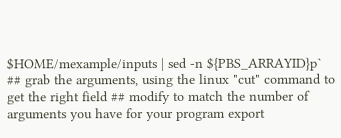$HOME/mexample/inputs | sed -n ${PBS_ARRAYID}p` ## grab the arguments, using the linux "cut" command to get the right field ## modify to match the number of arguments you have for your program export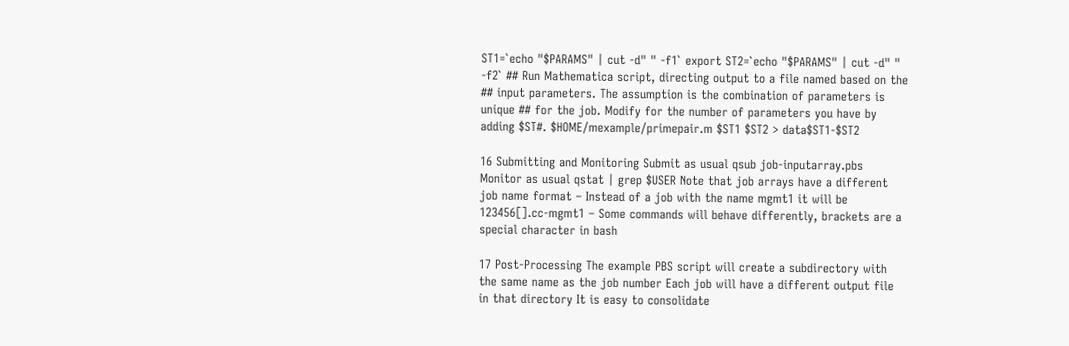ST1=`echo "$PARAMS" | cut -d" " -f1` export ST2=`echo "$PARAMS" | cut -d" " -f2` ## Run Mathematica script, directing output to a file named based on the ## input parameters. The assumption is the combination of parameters is unique ## for the job. Modify for the number of parameters you have by adding $ST#. $HOME/mexample/primepair.m $ST1 $ST2 > data$ST1-$ST2

16 Submitting and Monitoring Submit as usual qsub job-inputarray.pbs Monitor as usual qstat | grep $USER Note that job arrays have a different job name format – Instead of a job with the name mgmt1 it will be 123456[].cc-mgmt1 – Some commands will behave differently, brackets are a special character in bash

17 Post-Processing The example PBS script will create a subdirectory with the same name as the job number Each job will have a different output file in that directory It is easy to consolidate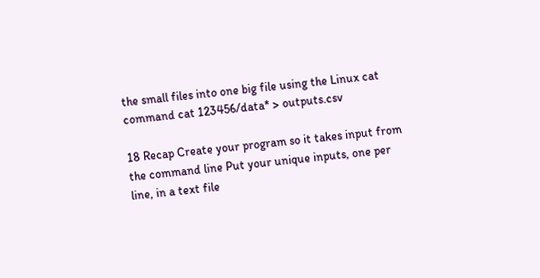the small files into one big file using the Linux cat command cat 123456/data* > outputs.csv

18 Recap Create your program so it takes input from the command line Put your unique inputs, one per line, in a text file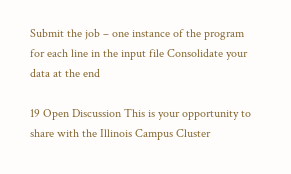Submit the job – one instance of the program for each line in the input file Consolidate your data at the end

19 Open Discussion This is your opportunity to share with the Illinois Campus Cluster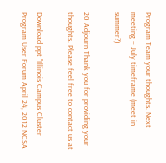Program Team your thoughts. Next meeting – July timeframe (meet in summer?)

20 Adjourn Thank you for providing your thoughts. Please feel free to contact us at

Download ppt "Illinois Campus Cluster Program User Forum April 24, 2012 NCSA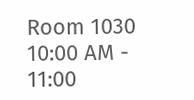Room 1030 10:00 AM - 11:00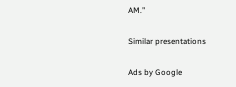AM."

Similar presentations

Ads by Google